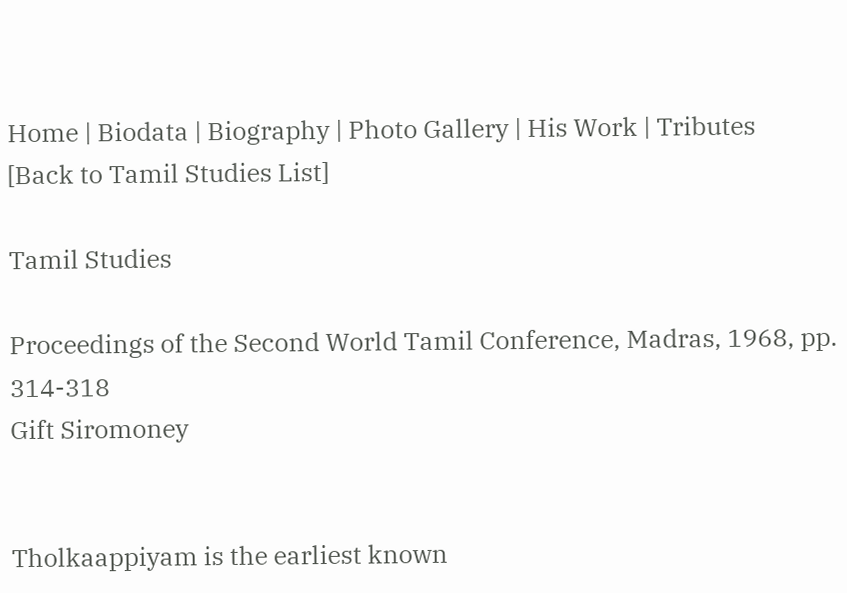Home | Biodata | Biography | Photo Gallery | His Work | Tributes
[Back to Tamil Studies List]

Tamil Studies

Proceedings of the Second World Tamil Conference, Madras, 1968, pp. 314-318
Gift Siromoney


Tholkaappiyam is the earliest known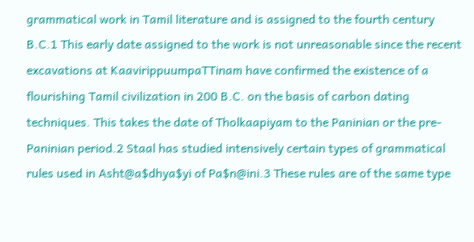grammatical work in Tamil literature and is assigned to the fourth century B.C.1 This early date assigned to the work is not unreasonable since the recent excavations at KaavirippuumpaTTinam have confirmed the existence of a flourishing Tamil civilization in 200 B.C. on the basis of carbon dating techniques. This takes the date of Tholkaapiyam to the Paninian or the pre-Paninian period.2 Staal has studied intensively certain types of grammatical rules used in Asht@a$dhya$yi of Pa$n@ini.3 These rules are of the same type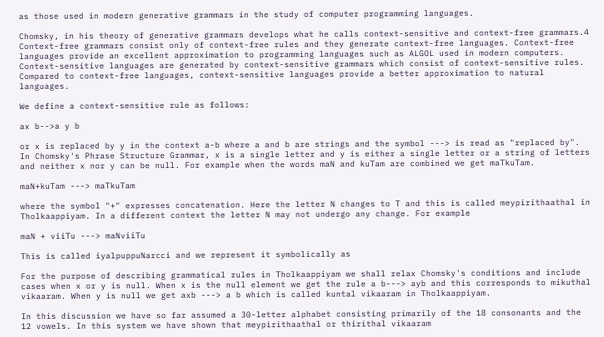as those used in modern generative grammars in the study of computer programming languages.

Chomsky, in his theory of generative grammars develops what he calls context-sensitive and context-free grammars.4 Context-free grammars consist only of context-free rules and they generate context-free languages. Context-free languages provide an excellent approximation to programming languages such as ALGOL used in modern computers. Context-sensitive languages are generated by context-sensitive grammars which consist of context-sensitive rules. Compared to context-free languages, context-sensitive languages provide a better approximation to natural languages.

We define a context-sensitive rule as follows:

ax b-->a y b

or x is replaced by y in the context a-b where a and b are strings and the symbol ---> is read as "replaced by". In Chomsky's Phrase Structure Grammar, x is a single letter and y is either a single letter or a string of letters and neither x nor y can be null. For example when the words maN and kuTam are combined we get maTkuTam.

maN+kuTam ---> maTkuTam

where the symbol "+" expresses concatenation. Here the letter N changes to T and this is called meypirithaathal in Tholkaappiyam. In a different context the letter N may not undergo any change. For example

maN + viiTu ---> maNviiTu

This is called iyalpuppuNarcci and we represent it symbolically as

For the purpose of describing grammatical rules in Tholkaappiyam we shall relax Chomsky's conditions and include cases when x or y is null. When x is the null element we get the rule a b---> ayb and this corresponds to mikuthal vikaaram. When y is null we get axb ---> a b which is called kuntal vikaaram in Tholkaappiyam.

In this discussion we have so far assumed a 30-letter alphabet consisting primarily of the 18 consonants and the 12 vowels. In this system we have shown that meypirithaathal or thirithal vikaaram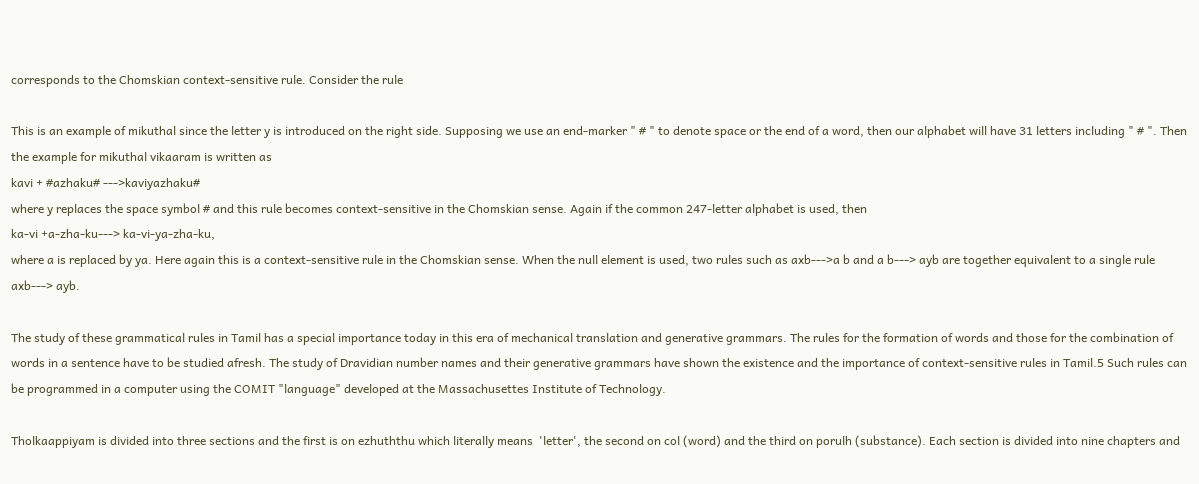corresponds to the Chomskian context-sensitive rule. Consider the rule

This is an example of mikuthal since the letter y is introduced on the right side. Supposing we use an end-marker " # " to denote space or the end of a word, then our alphabet will have 31 letters including " # ". Then the example for mikuthal vikaaram is written as
kavi + #azhaku# --->kaviyazhaku#
where y replaces the space symbol # and this rule becomes context-sensitive in the Chomskian sense. Again if the common 247-letter alphabet is used, then
ka-vi +a-zha-ku---> ka-vi-ya-zha-ku,
where a is replaced by ya. Here again this is a context-sensitive rule in the Chomskian sense. When the null element is used, two rules such as axb--->a b and a b---> ayb are together equivalent to a single rule axb---> ayb.

The study of these grammatical rules in Tamil has a special importance today in this era of mechanical translation and generative grammars. The rules for the formation of words and those for the combination of words in a sentence have to be studied afresh. The study of Dravidian number names and their generative grammars have shown the existence and the importance of context-sensitive rules in Tamil.5 Such rules can be programmed in a computer using the COMIT "language" developed at the Massachusettes Institute of Technology.

Tholkaappiyam is divided into three sections and the first is on ezhuththu which literally means  'letter', the second on col (word) and the third on porulh (substance). Each section is divided into nine chapters and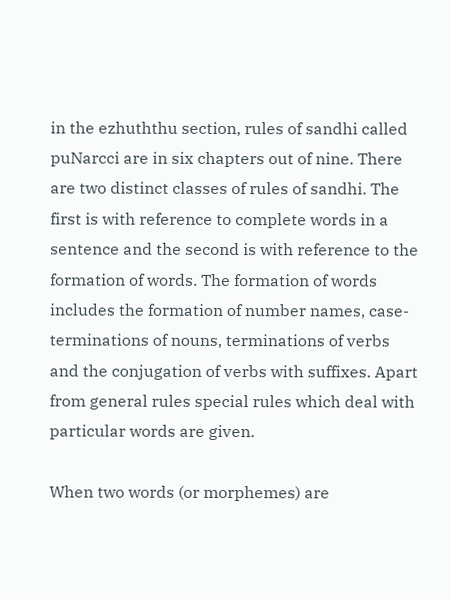in the ezhuththu section, rules of sandhi called puNarcci are in six chapters out of nine. There are two distinct classes of rules of sandhi. The first is with reference to complete words in a sentence and the second is with reference to the formation of words. The formation of words includes the formation of number names, case-terminations of nouns, terminations of verbs and the conjugation of verbs with suffixes. Apart from general rules special rules which deal with particular words are given.

When two words (or morphemes) are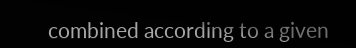combined according to a given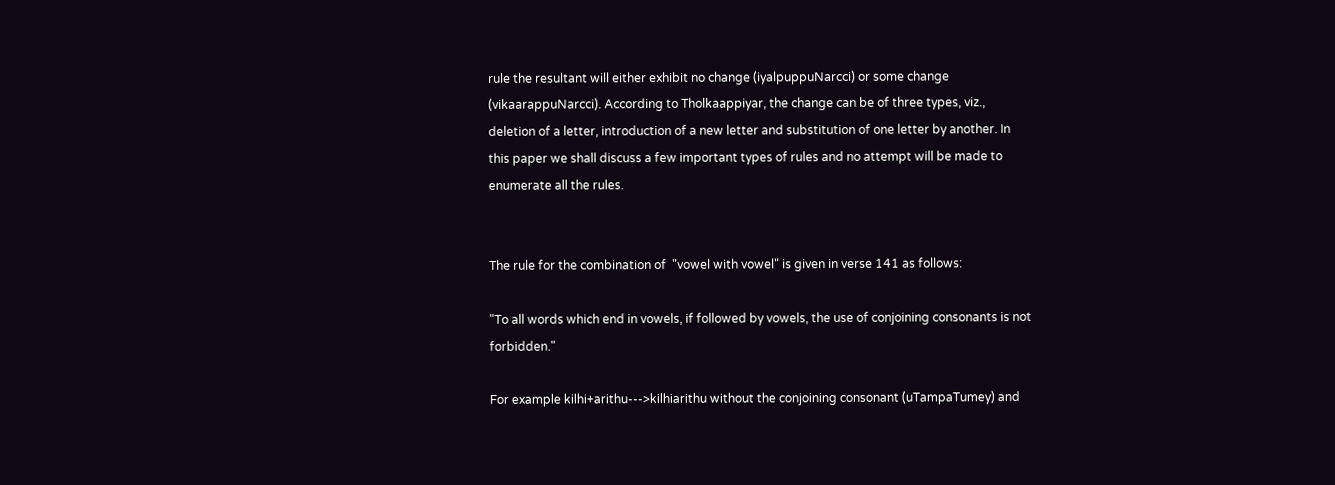rule the resultant will either exhibit no change (iyalpuppuNarcci) or some change (vikaarappuNarcci). According to Tholkaappiyar, the change can be of three types, viz., deletion of a letter, introduction of a new letter and substitution of one letter by another. In this paper we shall discuss a few important types of rules and no attempt will be made to enumerate all the rules.


The rule for the combination of  "vowel with vowel" is given in verse 141 as follows:

"To all words which end in vowels, if followed by vowels, the use of conjoining consonants is not forbidden."

For example kilhi+arithu--->kilhiarithu without the conjoining consonant (uTampaTumey) and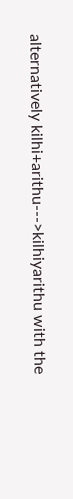alternatively kilhi+arithu--->kilhiyarithu with the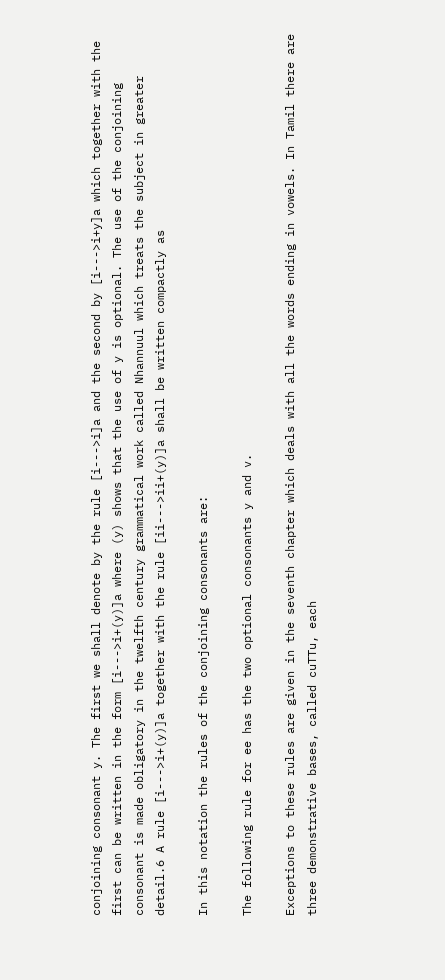conjoining consonant y. The first we shall denote by the rule [i--->i]a and the second by [i--->i+y]a which together with the first can be written in the form [i--->i+(y)]a where (y) shows that the use of y is optional. The use of the conjoining consonant is made obligatory in the twelfth century grammatical work called Nhannuul which treats the subject in greater detail.6 A rule [i--->i+(y)]a together with the rule [ii--->ii+(y)]a shall be written compactly as

In this notation the rules of the conjoining consonants are:

The following rule for ee has the two optional consonants y and v.

Exceptions to these rules are given in the seventh chapter which deals with all the words ending in vowels. In Tamil there are three demonstrative bases, called cuTTu, each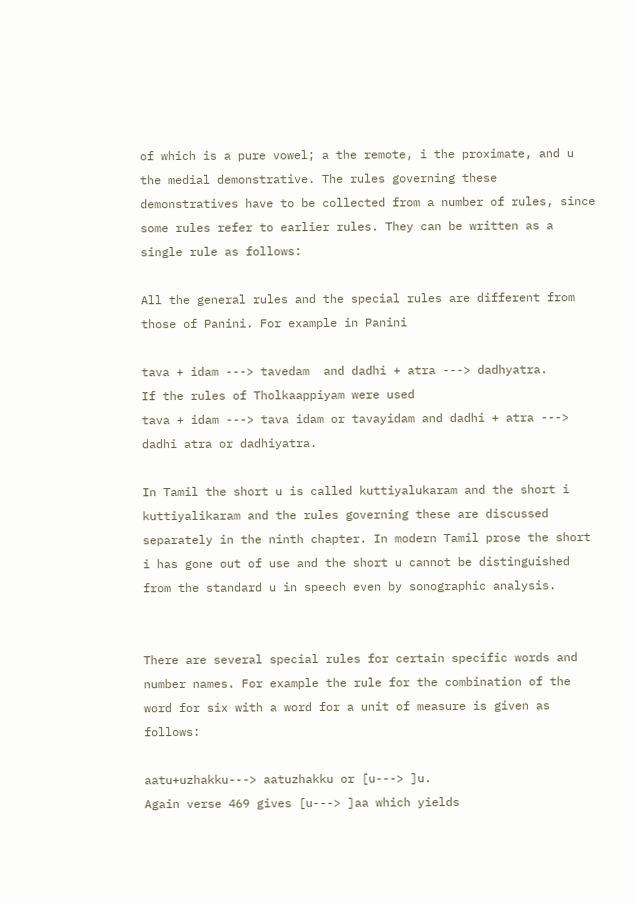of which is a pure vowel; a the remote, i the proximate, and u the medial demonstrative. The rules governing these demonstratives have to be collected from a number of rules, since some rules refer to earlier rules. They can be written as a single rule as follows:

All the general rules and the special rules are different from those of Panini. For example in Panini

tava + idam ---> tavedam  and dadhi + atra ---> dadhyatra.
If the rules of Tholkaappiyam were used
tava + idam ---> tava idam or tavayidam and dadhi + atra ---> dadhi atra or dadhiyatra.

In Tamil the short u is called kuttiyalukaram and the short i kuttiyalikaram and the rules governing these are discussed separately in the ninth chapter. In modern Tamil prose the short i has gone out of use and the short u cannot be distinguished from the standard u in speech even by sonographic analysis.


There are several special rules for certain specific words and number names. For example the rule for the combination of the word for six with a word for a unit of measure is given as follows:

aatu+uzhakku---> aatuzhakku or [u---> ]u.
Again verse 469 gives [u---> ]aa which yields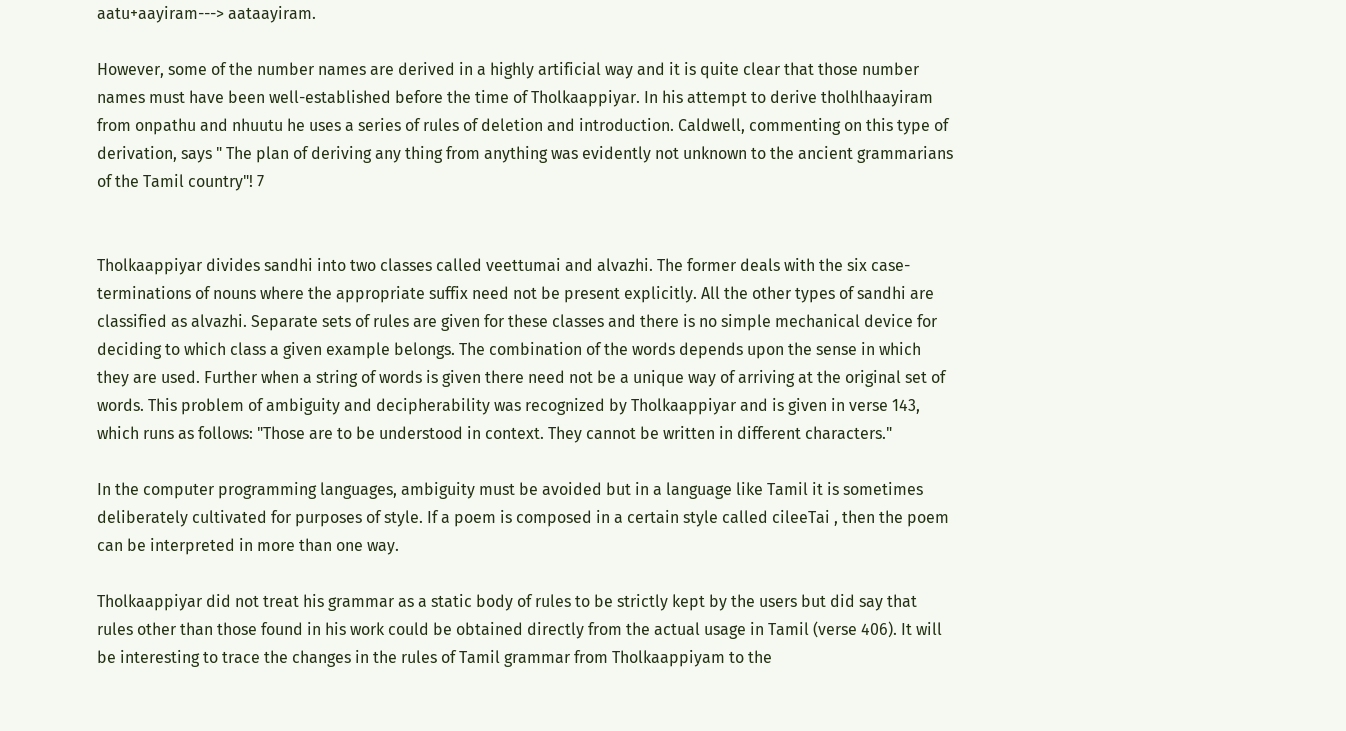aatu+aayiram---> aataayiram.

However, some of the number names are derived in a highly artificial way and it is quite clear that those number names must have been well-established before the time of Tholkaappiyar. In his attempt to derive tholhlhaayiram from onpathu and nhuutu he uses a series of rules of deletion and introduction. Caldwell, commenting on this type of derivation, says " The plan of deriving any thing from anything was evidently not unknown to the ancient grammarians of the Tamil country"! 7


Tholkaappiyar divides sandhi into two classes called veettumai and alvazhi. The former deals with the six case-terminations of nouns where the appropriate suffix need not be present explicitly. All the other types of sandhi are classified as alvazhi. Separate sets of rules are given for these classes and there is no simple mechanical device for deciding to which class a given example belongs. The combination of the words depends upon the sense in which they are used. Further when a string of words is given there need not be a unique way of arriving at the original set of words. This problem of ambiguity and decipherability was recognized by Tholkaappiyar and is given in verse 143, which runs as follows: "Those are to be understood in context. They cannot be written in different characters."

In the computer programming languages, ambiguity must be avoided but in a language like Tamil it is sometimes deliberately cultivated for purposes of style. If a poem is composed in a certain style called cileeTai , then the poem can be interpreted in more than one way.

Tholkaappiyar did not treat his grammar as a static body of rules to be strictly kept by the users but did say that rules other than those found in his work could be obtained directly from the actual usage in Tamil (verse 406). It will be interesting to trace the changes in the rules of Tamil grammar from Tholkaappiyam to the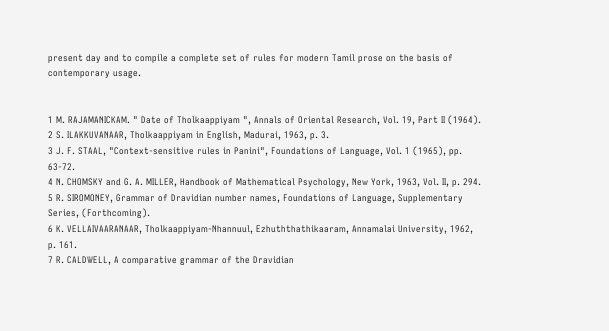present day and to compile a complete set of rules for modern Tamil prose on the basis of contemporary usage.


1 M. RAJAMANICKAM. " Date of Tholkaappiyam ", Annals of Oriental Research, Vol. 19, Part II (1964).
2 S. ILAKKUVANAAR, Tholkaappiyam in English, Madurai, 1963, p. 3.
3 J. F. STAAL, "Context-sensitive rules in Panini", Foundations of Language, Vol. 1 (1965), pp. 63-72.
4 N. CHOMSKY and G. A. MILLER, Handbook of Mathematical Psychology, New York, 1963, Vol. II, p. 294.
5 R. SIROMONEY, Grammar of Dravidian number names, Foundations of Language, Supplementary Series, (Forthcoming).
6 K. VELLAIVAARANAAR, Tholkaappiyam-Nhannuul, Ezhuththathikaaram, Annamalai University, 1962, p. 161.
7 R. CALDWELL, A comparative grammar of the Dravidian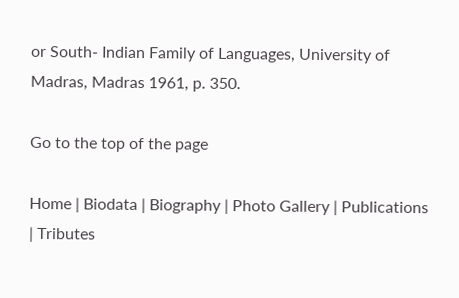or South- Indian Family of Languages, University of Madras, Madras 1961, p. 350.

Go to the top of the page

Home | Biodata | Biography | Photo Gallery | Publications | Tributes